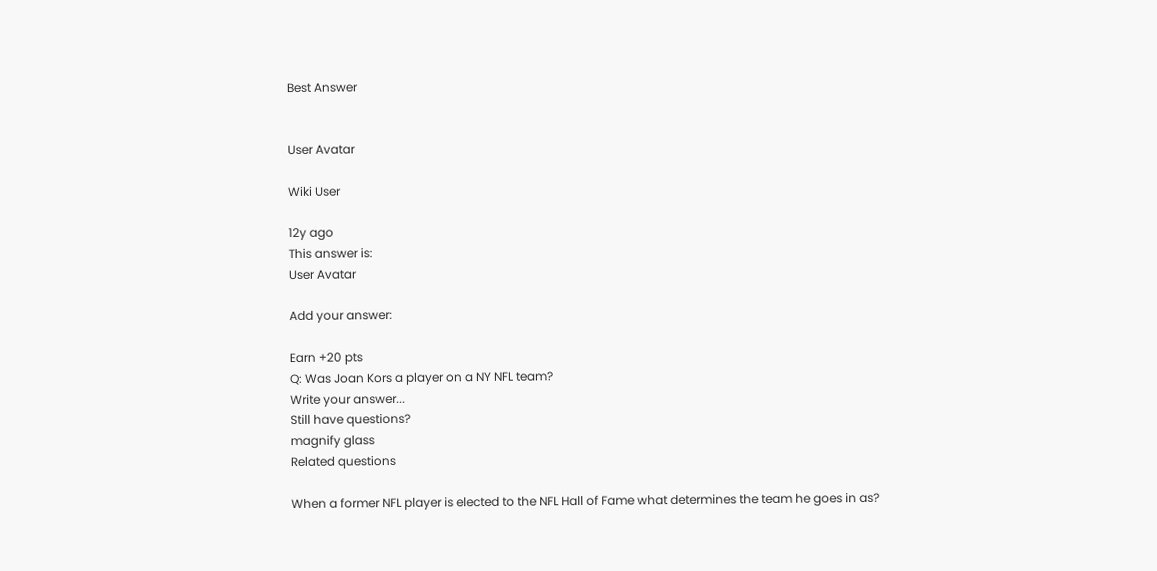Best Answer


User Avatar

Wiki User

12y ago
This answer is:
User Avatar

Add your answer:

Earn +20 pts
Q: Was Joan Kors a player on a NY NFL team?
Write your answer...
Still have questions?
magnify glass
Related questions

When a former NFL player is elected to the NFL Hall of Fame what determines the team he goes in as?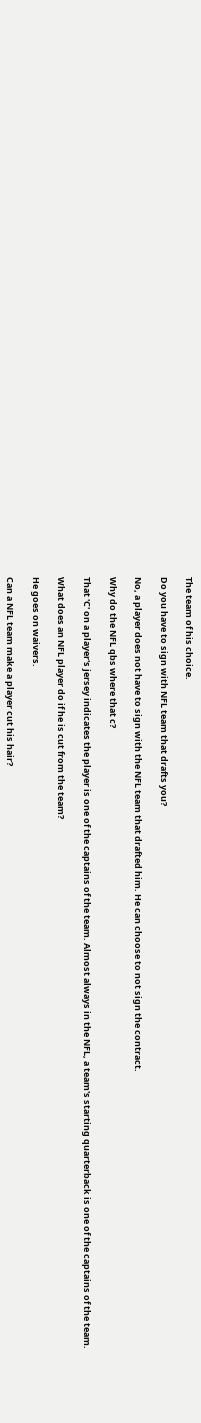The team of his choice.

Do you have to sign with NFL team that drafts you?

No, a player does not have to sign with the NFL team that drafted him. He can choose to not sign the contract.

Why do the NFL qbs where that c?

That 'C' on a player's jersey indicates the player is one of the captains of the team. Almost always in the NFL, a team's starting quarterback is one of the captains of the team.

What does an NFL player do if he is cut from the team?

He goes on waivers.

Can a NFL team make a player cut his hair?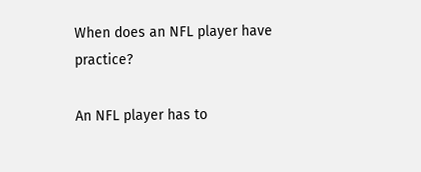When does an NFL player have practice?

An NFL player has to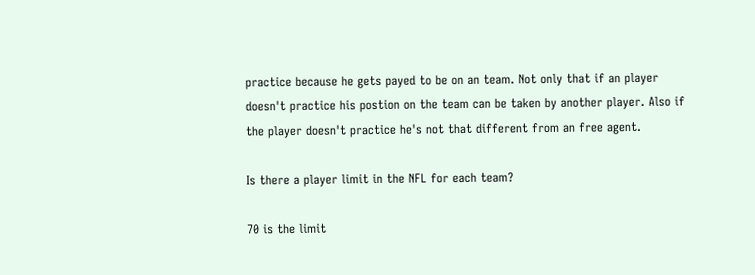practice because he gets payed to be on an team. Not only that if an player doesn't practice his postion on the team can be taken by another player. Also if the player doesn't practice he's not that different from an free agent.

Is there a player limit in the NFL for each team?

70 is the limit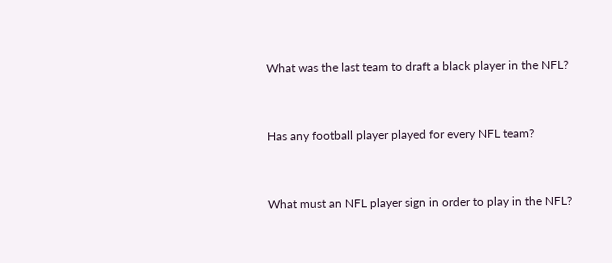What was the last team to draft a black player in the NFL?


Has any football player played for every NFL team?


What must an NFL player sign in order to play in the NFL?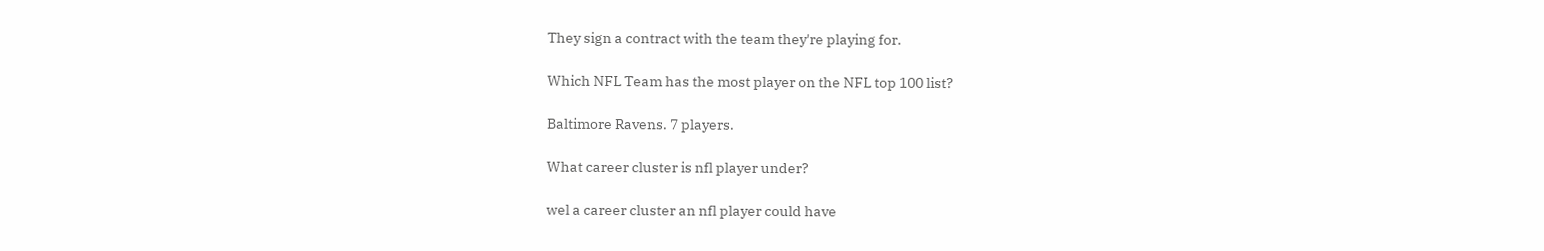They sign a contract with the team they're playing for.

Which NFL Team has the most player on the NFL top 100 list?

Baltimore Ravens. 7 players.

What career cluster is nfl player under?

wel a career cluster an nfl player could have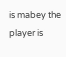is mabey the player is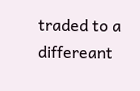traded to a differeant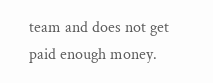team and does not get paid enough money.